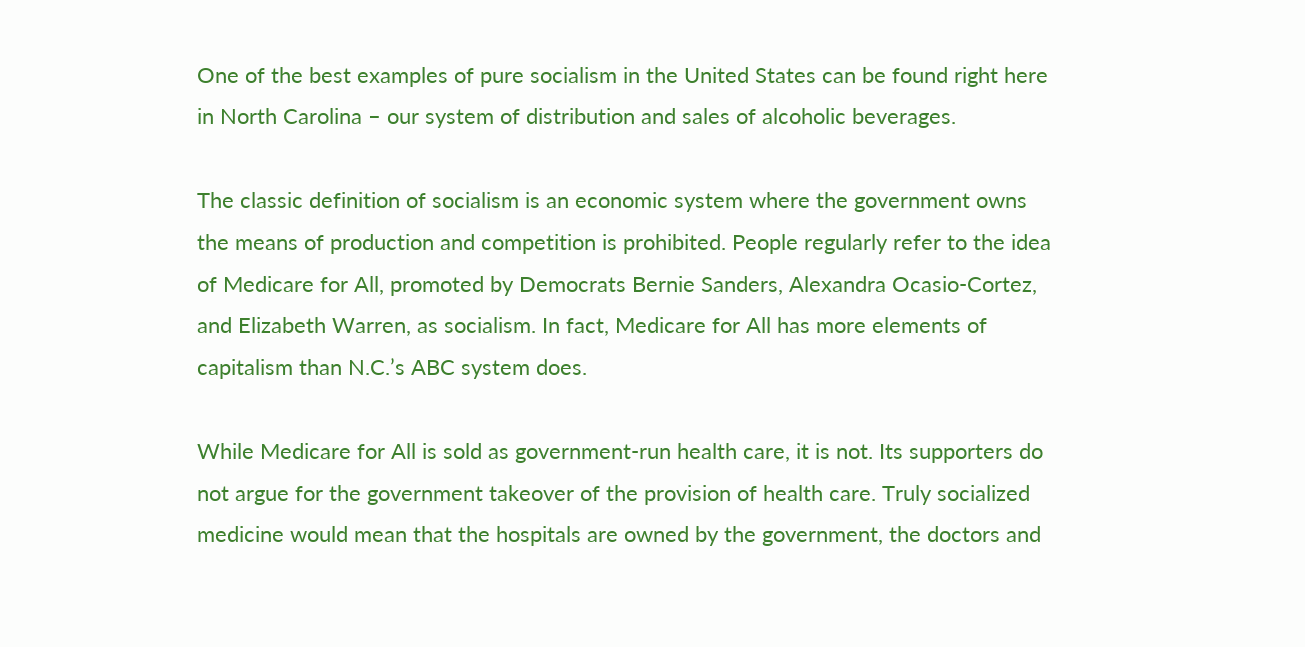One of the best examples of pure socialism in the United States can be found right here in North Carolina – our system of distribution and sales of alcoholic beverages.

The classic definition of socialism is an economic system where the government owns the means of production and competition is prohibited. People regularly refer to the idea of Medicare for All, promoted by Democrats Bernie Sanders, Alexandra Ocasio-Cortez, and Elizabeth Warren, as socialism. In fact, Medicare for All has more elements of capitalism than N.C.’s ABC system does.

While Medicare for All is sold as government-run health care, it is not. Its supporters do not argue for the government takeover of the provision of health care. Truly socialized medicine would mean that the hospitals are owned by the government, the doctors and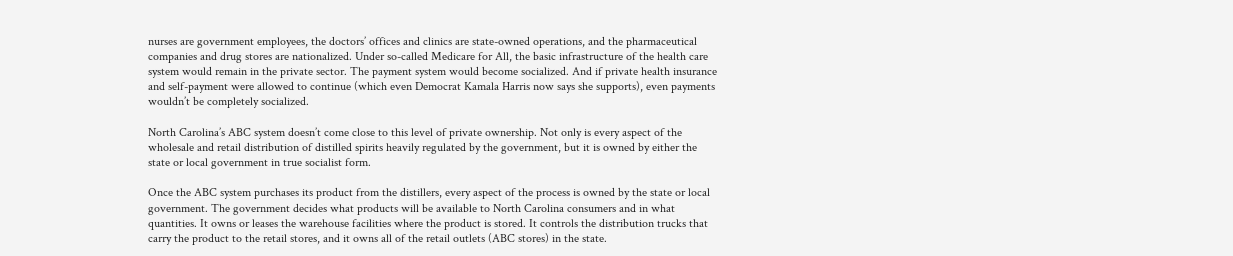nurses are government employees, the doctors’ offices and clinics are state-owned operations, and the pharmaceutical companies and drug stores are nationalized. Under so-called Medicare for All, the basic infrastructure of the health care system would remain in the private sector. The payment system would become socialized. And if private health insurance and self-payment were allowed to continue (which even Democrat Kamala Harris now says she supports), even payments wouldn’t be completely socialized.

North Carolina’s ABC system doesn’t come close to this level of private ownership. Not only is every aspect of the wholesale and retail distribution of distilled spirits heavily regulated by the government, but it is owned by either the state or local government in true socialist form.

Once the ABC system purchases its product from the distillers, every aspect of the process is owned by the state or local government. The government decides what products will be available to North Carolina consumers and in what quantities. It owns or leases the warehouse facilities where the product is stored. It controls the distribution trucks that carry the product to the retail stores, and it owns all of the retail outlets (ABC stores) in the state.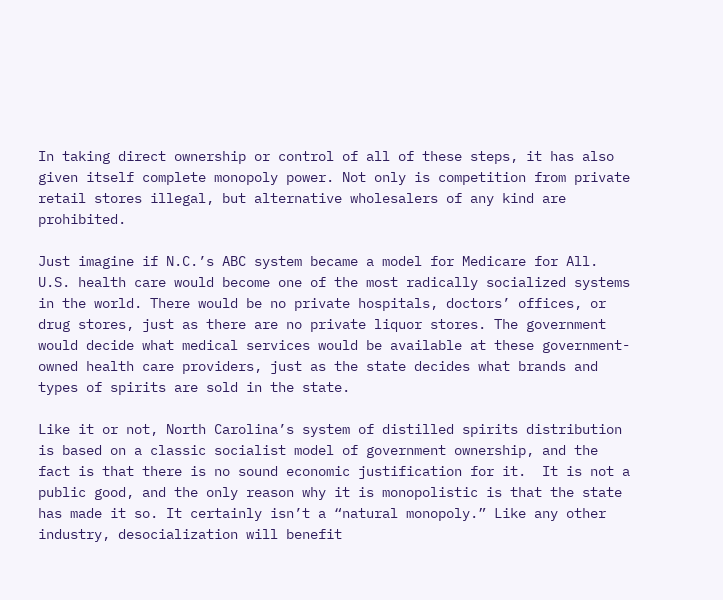In taking direct ownership or control of all of these steps, it has also given itself complete monopoly power. Not only is competition from private retail stores illegal, but alternative wholesalers of any kind are prohibited.

Just imagine if N.C.’s ABC system became a model for Medicare for All. U.S. health care would become one of the most radically socialized systems in the world. There would be no private hospitals, doctors’ offices, or drug stores, just as there are no private liquor stores. The government would decide what medical services would be available at these government-owned health care providers, just as the state decides what brands and types of spirits are sold in the state.

Like it or not, North Carolina’s system of distilled spirits distribution is based on a classic socialist model of government ownership, and the fact is that there is no sound economic justification for it.  It is not a public good, and the only reason why it is monopolistic is that the state has made it so. It certainly isn’t a “natural monopoly.” Like any other industry, desocialization will benefit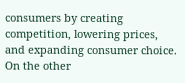consumers by creating competition, lowering prices, and expanding consumer choice. On the other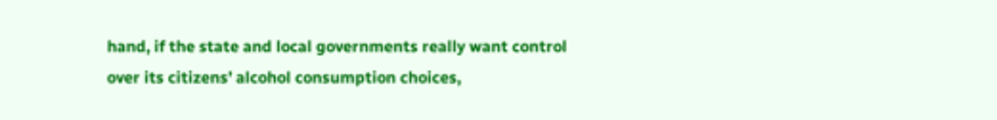hand, if the state and local governments really want control over its citizens’ alcohol consumption choices,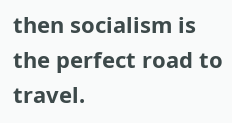then socialism is the perfect road to travel.